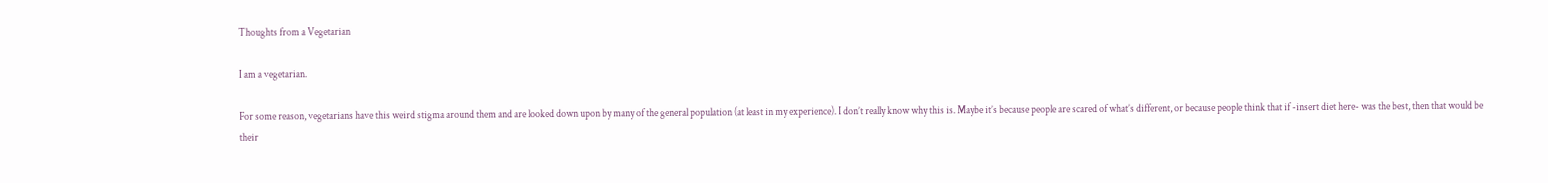Thoughts from a Vegetarian

I am a vegetarian.

For some reason, vegetarians have this weird stigma around them and are looked down upon by many of the general population (at least in my experience). I don’t really know why this is. Maybe it’s because people are scared of what’s different, or because people think that if -insert diet here- was the best, then that would be their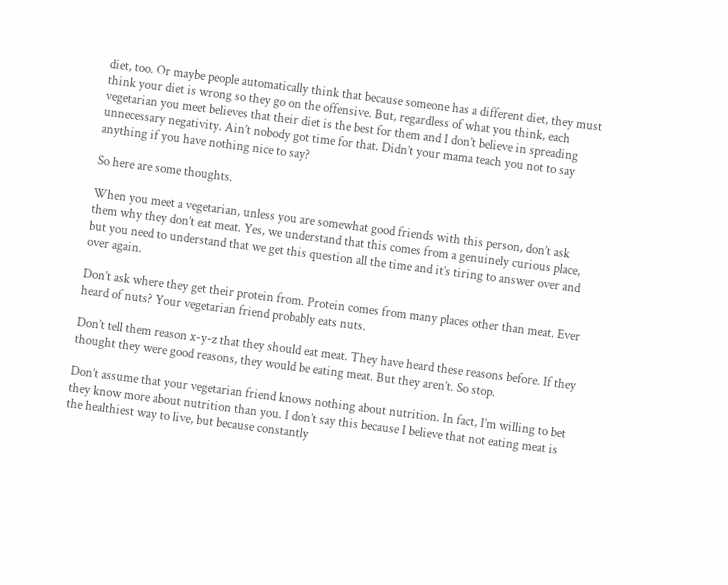diet, too. Or maybe people automatically think that because someone has a different diet, they must think your diet is wrong so they go on the offensive. But, regardless of what you think, each vegetarian you meet believes that their diet is the best for them and I don’t believe in spreading unnecessary negativity. Ain’t nobody got time for that. Didn’t your mama teach you not to say anything if you have nothing nice to say?

So here are some thoughts.

When you meet a vegetarian, unless you are somewhat good friends with this person, don’t ask them why they don’t eat meat. Yes, we understand that this comes from a genuinely curious place, but you need to understand that we get this question all the time and it’s tiring to answer over and over again.

Don’t ask where they get their protein from. Protein comes from many places other than meat. Ever heard of nuts? Your vegetarian friend probably eats nuts.

Don’t tell them reason x-y-z that they should eat meat. They have heard these reasons before. If they thought they were good reasons, they would be eating meat. But they aren’t. So stop.

Don’t assume that your vegetarian friend knows nothing about nutrition. In fact, I’m willing to bet they know more about nutrition than you. I don’t say this because I believe that not eating meat is the healthiest way to live, but because constantly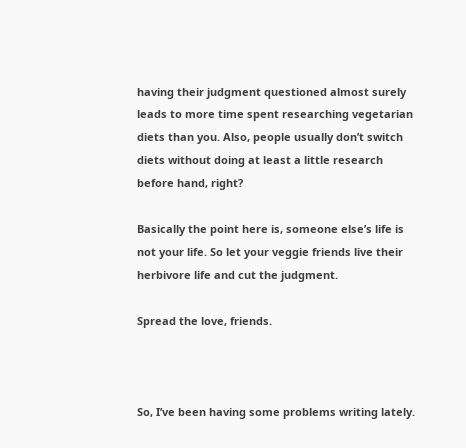having their judgment questioned almost surely leads to more time spent researching vegetarian diets than you. Also, people usually don’t switch diets without doing at least a little research before hand, right?

Basically the point here is, someone else’s life is not your life. So let your veggie friends live their herbivore life and cut the judgment.

Spread the love, friends.



So, I’ve been having some problems writing lately.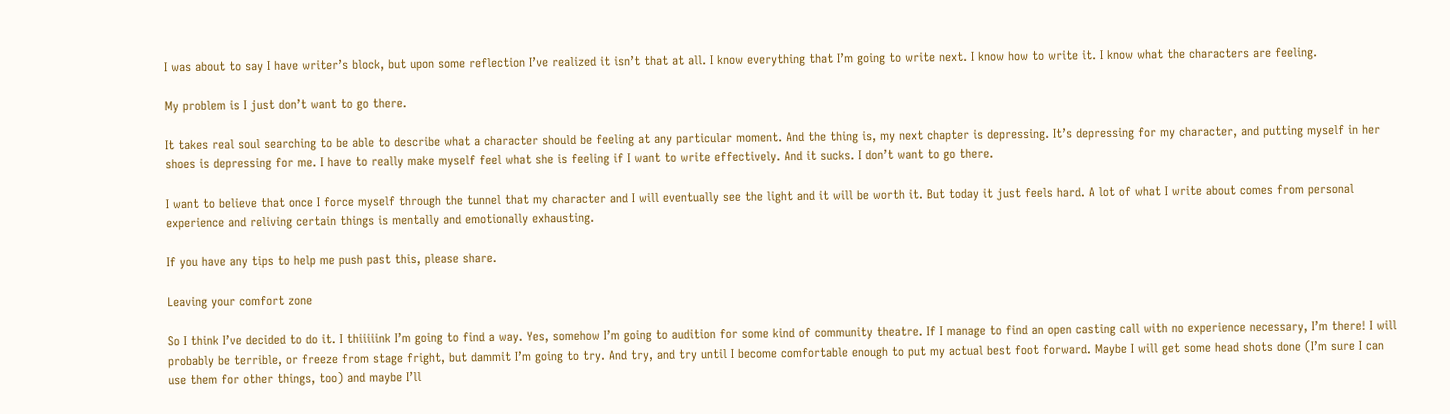I was about to say I have writer’s block, but upon some reflection I’ve realized it isn’t that at all. I know everything that I’m going to write next. I know how to write it. I know what the characters are feeling.

My problem is I just don’t want to go there.

It takes real soul searching to be able to describe what a character should be feeling at any particular moment. And the thing is, my next chapter is depressing. It’s depressing for my character, and putting myself in her shoes is depressing for me. I have to really make myself feel what she is feeling if I want to write effectively. And it sucks. I don’t want to go there.

I want to believe that once I force myself through the tunnel that my character and I will eventually see the light and it will be worth it. But today it just feels hard. A lot of what I write about comes from personal experience and reliving certain things is mentally and emotionally exhausting.

If you have any tips to help me push past this, please share.

Leaving your comfort zone

So I think I’ve decided to do it. I thiiiiink I’m going to find a way. Yes, somehow I’m going to audition for some kind of community theatre. If I manage to find an open casting call with no experience necessary, I’m there! I will probably be terrible, or freeze from stage fright, but dammit I’m going to try. And try, and try until I become comfortable enough to put my actual best foot forward. Maybe I will get some head shots done (I’m sure I can use them for other things, too) and maybe I’ll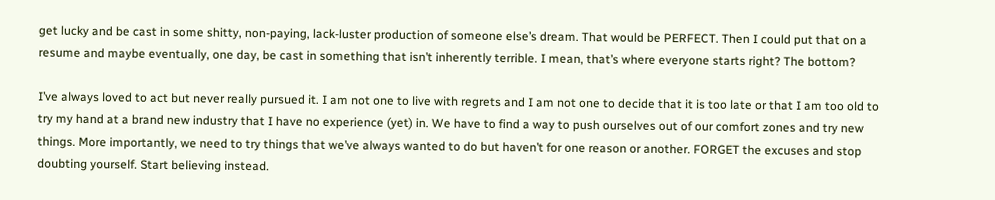get lucky and be cast in some shitty, non-paying, lack-luster production of someone else’s dream. That would be PERFECT. Then I could put that on a resume and maybe eventually, one day, be cast in something that isn’t inherently terrible. I mean, that’s where everyone starts right? The bottom?

I’ve always loved to act but never really pursued it. I am not one to live with regrets and I am not one to decide that it is too late or that I am too old to try my hand at a brand new industry that I have no experience (yet) in. We have to find a way to push ourselves out of our comfort zones and try new things. More importantly, we need to try things that we’ve always wanted to do but haven’t for one reason or another. FORGET the excuses and stop doubting yourself. Start believing instead.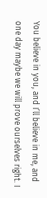You believe in you, and I’ll believe in me, and one day maybe we will prove ourselves right. I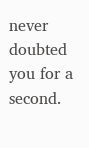never doubted you for a second.